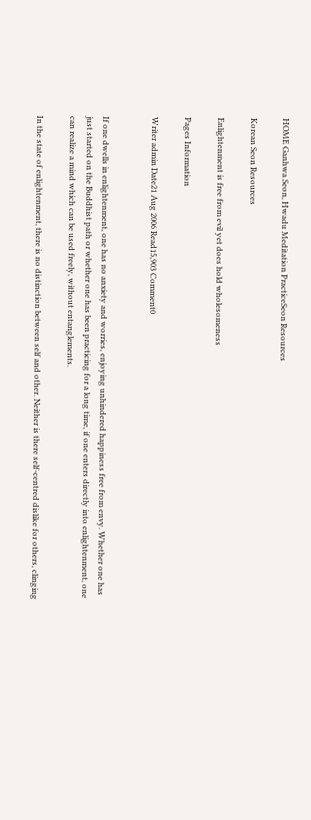HOME Ganhwa Seon, Hwadu Meditation PracticeSeon Resources

Korean Seon Resources

Enlightenment is free from evil yet does hold wholesomeness

Pages Information

Writer admin Date21 Aug 2006 Read15,903 Comment0


If one dwells in enlightenment, one has no anxiety and worries, enjoying unhindered happiness free from envy. Whether one has just started on the Buddhist path or whether one has been practicing for a long time, if one enters directly into enlightenment, one can realize a mind which can be used freely, without entanglements.

In the state of enlightenment, there is no distinction between self and other. Neither is there self-centred dislike for others, clinging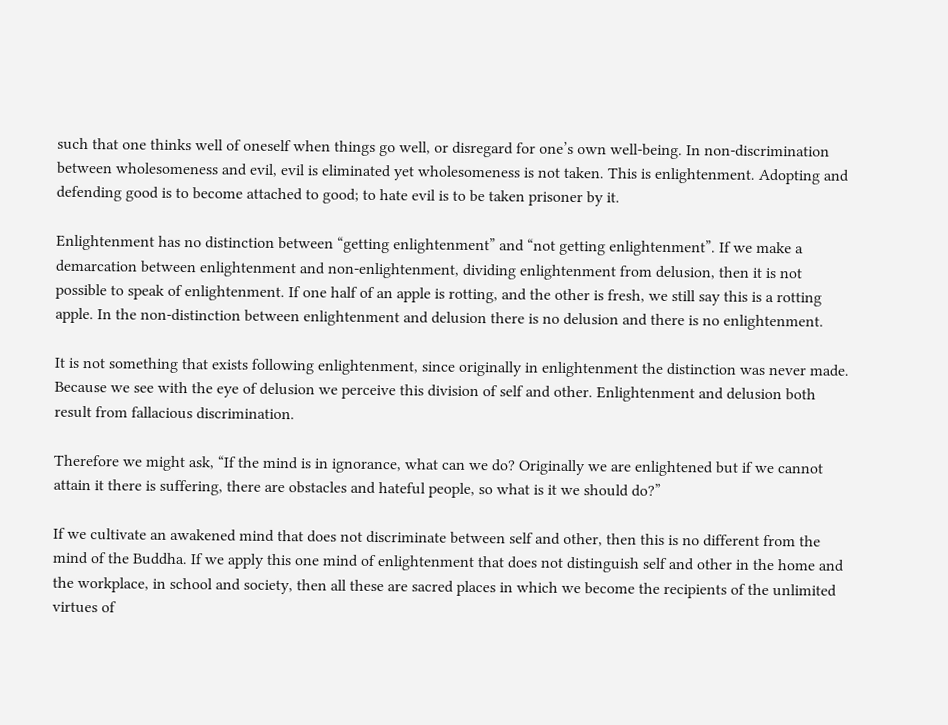such that one thinks well of oneself when things go well, or disregard for one’s own well-being. In non-discrimination between wholesomeness and evil, evil is eliminated yet wholesomeness is not taken. This is enlightenment. Adopting and defending good is to become attached to good; to hate evil is to be taken prisoner by it.

Enlightenment has no distinction between “getting enlightenment” and “not getting enlightenment”. If we make a demarcation between enlightenment and non-enlightenment, dividing enlightenment from delusion, then it is not possible to speak of enlightenment. If one half of an apple is rotting, and the other is fresh, we still say this is a rotting apple. In the non-distinction between enlightenment and delusion there is no delusion and there is no enlightenment.

It is not something that exists following enlightenment, since originally in enlightenment the distinction was never made. Because we see with the eye of delusion we perceive this division of self and other. Enlightenment and delusion both result from fallacious discrimination.

Therefore we might ask, “If the mind is in ignorance, what can we do? Originally we are enlightened but if we cannot attain it there is suffering, there are obstacles and hateful people, so what is it we should do?”

If we cultivate an awakened mind that does not discriminate between self and other, then this is no different from the mind of the Buddha. If we apply this one mind of enlightenment that does not distinguish self and other in the home and the workplace, in school and society, then all these are sacred places in which we become the recipients of the unlimited virtues of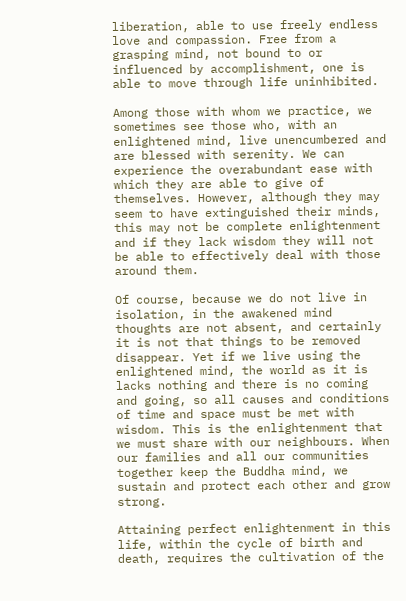liberation, able to use freely endless love and compassion. Free from a grasping mind, not bound to or influenced by accomplishment, one is able to move through life uninhibited.

Among those with whom we practice, we sometimes see those who, with an enlightened mind, live unencumbered and are blessed with serenity. We can experience the overabundant ease with which they are able to give of themselves. However, although they may seem to have extinguished their minds, this may not be complete enlightenment and if they lack wisdom they will not be able to effectively deal with those around them.

Of course, because we do not live in isolation, in the awakened mind thoughts are not absent, and certainly it is not that things to be removed disappear. Yet if we live using the enlightened mind, the world as it is lacks nothing and there is no coming and going, so all causes and conditions of time and space must be met with wisdom. This is the enlightenment that we must share with our neighbours. When our families and all our communities together keep the Buddha mind, we sustain and protect each other and grow strong.

Attaining perfect enlightenment in this life, within the cycle of birth and death, requires the cultivation of the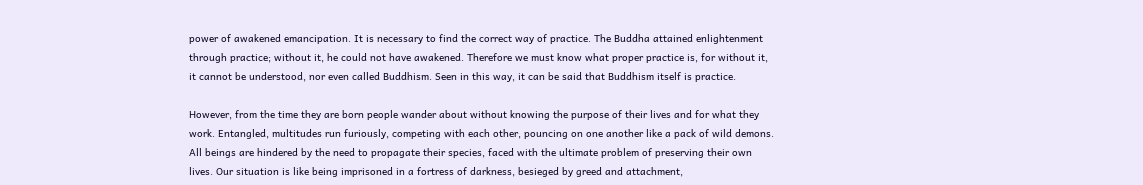power of awakened emancipation. It is necessary to find the correct way of practice. The Buddha attained enlightenment through practice; without it, he could not have awakened. Therefore we must know what proper practice is, for without it, it cannot be understood, nor even called Buddhism. Seen in this way, it can be said that Buddhism itself is practice.

However, from the time they are born people wander about without knowing the purpose of their lives and for what they work. Entangled, multitudes run furiously, competing with each other, pouncing on one another like a pack of wild demons. All beings are hindered by the need to propagate their species, faced with the ultimate problem of preserving their own lives. Our situation is like being imprisoned in a fortress of darkness, besieged by greed and attachment,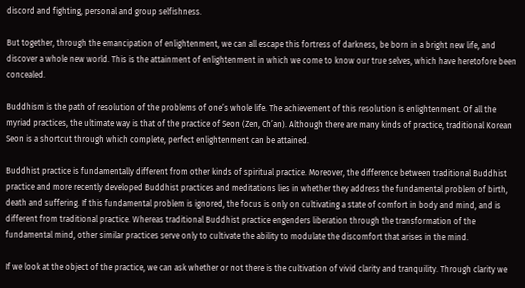discord and fighting, personal and group selfishness.

But together, through the emancipation of enlightenment, we can all escape this fortress of darkness, be born in a bright new life, and discover a whole new world. This is the attainment of enlightenment in which we come to know our true selves, which have heretofore been concealed.

Buddhism is the path of resolution of the problems of one’s whole life. The achievement of this resolution is enlightenment. Of all the myriad practices, the ultimate way is that of the practice of Seon (Zen, Ch’an). Although there are many kinds of practice, traditional Korean Seon is a shortcut through which complete, perfect enlightenment can be attained.

Buddhist practice is fundamentally different from other kinds of spiritual practice. Moreover, the difference between traditional Buddhist practice and more recently developed Buddhist practices and meditations lies in whether they address the fundamental problem of birth, death and suffering. If this fundamental problem is ignored, the focus is only on cultivating a state of comfort in body and mind, and is different from traditional practice. Whereas traditional Buddhist practice engenders liberation through the transformation of the fundamental mind, other similar practices serve only to cultivate the ability to modulate the discomfort that arises in the mind.

If we look at the object of the practice, we can ask whether or not there is the cultivation of vivid clarity and tranquility. Through clarity we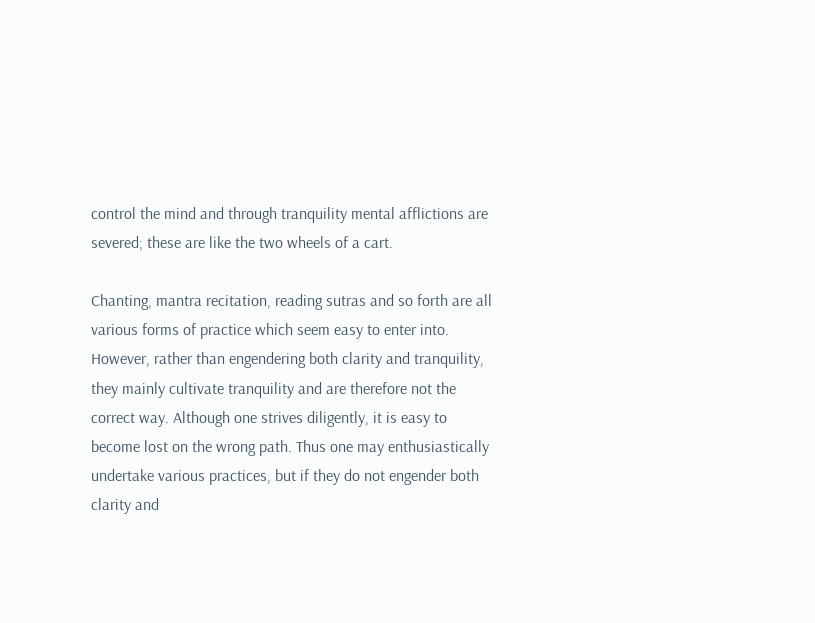control the mind and through tranquility mental afflictions are severed; these are like the two wheels of a cart.

Chanting, mantra recitation, reading sutras and so forth are all various forms of practice which seem easy to enter into. However, rather than engendering both clarity and tranquility, they mainly cultivate tranquility and are therefore not the correct way. Although one strives diligently, it is easy to become lost on the wrong path. Thus one may enthusiastically undertake various practices, but if they do not engender both clarity and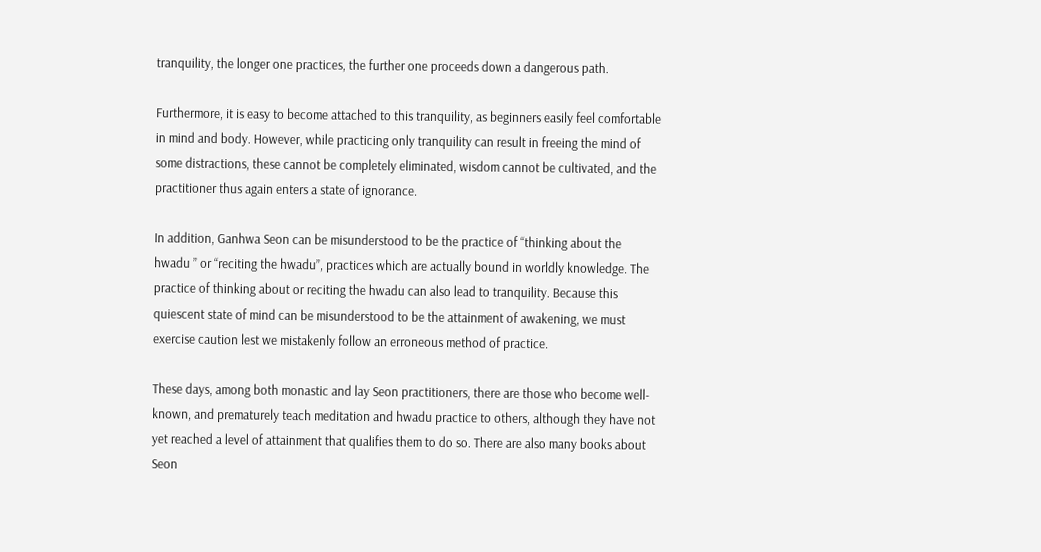tranquility, the longer one practices, the further one proceeds down a dangerous path.

Furthermore, it is easy to become attached to this tranquility, as beginners easily feel comfortable in mind and body. However, while practicing only tranquility can result in freeing the mind of some distractions, these cannot be completely eliminated, wisdom cannot be cultivated, and the practitioner thus again enters a state of ignorance.

In addition, Ganhwa Seon can be misunderstood to be the practice of “thinking about the hwadu ” or “reciting the hwadu”, practices which are actually bound in worldly knowledge. The practice of thinking about or reciting the hwadu can also lead to tranquility. Because this quiescent state of mind can be misunderstood to be the attainment of awakening, we must exercise caution lest we mistakenly follow an erroneous method of practice.

These days, among both monastic and lay Seon practitioners, there are those who become well-known, and prematurely teach meditation and hwadu practice to others, although they have not yet reached a level of attainment that qualifies them to do so. There are also many books about Seon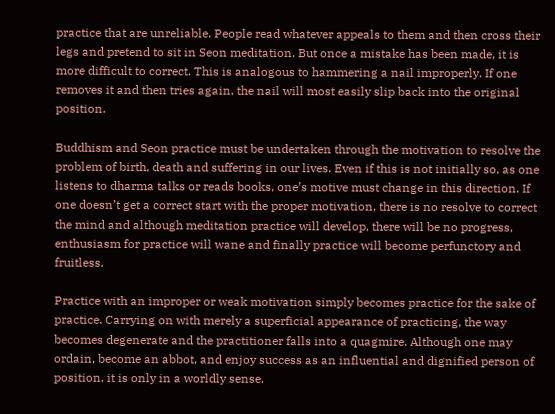practice that are unreliable. People read whatever appeals to them and then cross their legs and pretend to sit in Seon meditation. But once a mistake has been made, it is more difficult to correct. This is analogous to hammering a nail improperly. If one removes it and then tries again, the nail will most easily slip back into the original position.

Buddhism and Seon practice must be undertaken through the motivation to resolve the problem of birth, death and suffering in our lives. Even if this is not initially so, as one listens to dharma talks or reads books, one’s motive must change in this direction. If one doesn’t get a correct start with the proper motivation, there is no resolve to correct the mind and although meditation practice will develop, there will be no progress, enthusiasm for practice will wane and finally practice will become perfunctory and fruitless.

Practice with an improper or weak motivation simply becomes practice for the sake of practice. Carrying on with merely a superficial appearance of practicing, the way becomes degenerate and the practitioner falls into a quagmire. Although one may ordain, become an abbot, and enjoy success as an influential and dignified person of position, it is only in a worldly sense.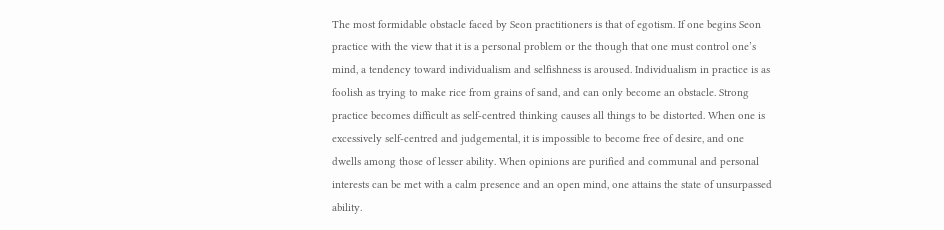The most formidable obstacle faced by Seon practitioners is that of egotism. If one begins Seon practice with the view that it is a personal problem or the though that one must control one’s mind, a tendency toward individualism and selfishness is aroused. Individualism in practice is as foolish as trying to make rice from grains of sand, and can only become an obstacle. Strong practice becomes difficult as self-centred thinking causes all things to be distorted. When one is excessively self-centred and judgemental, it is impossible to become free of desire, and one dwells among those of lesser ability. When opinions are purified and communal and personal interests can be met with a calm presence and an open mind, one attains the state of unsurpassed ability.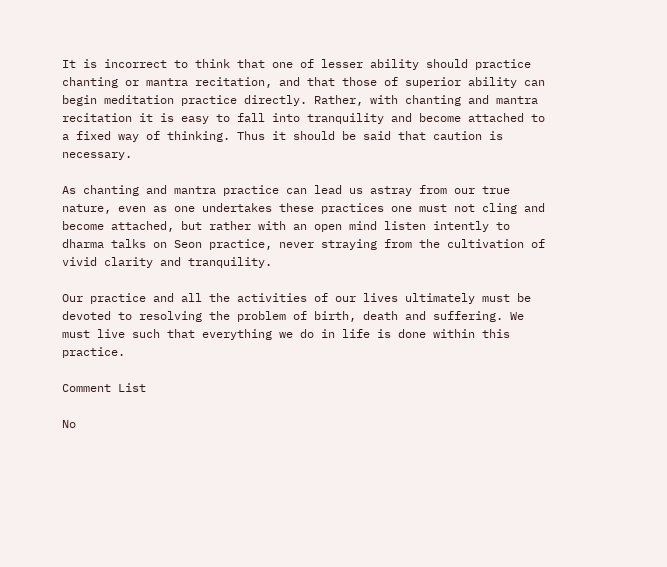It is incorrect to think that one of lesser ability should practice chanting or mantra recitation, and that those of superior ability can begin meditation practice directly. Rather, with chanting and mantra recitation it is easy to fall into tranquility and become attached to a fixed way of thinking. Thus it should be said that caution is necessary.

As chanting and mantra practice can lead us astray from our true nature, even as one undertakes these practices one must not cling and become attached, but rather with an open mind listen intently to dharma talks on Seon practice, never straying from the cultivation of vivid clarity and tranquility.

Our practice and all the activities of our lives ultimately must be devoted to resolving the problem of birth, death and suffering. We must live such that everything we do in life is done within this practice.

Comment List

No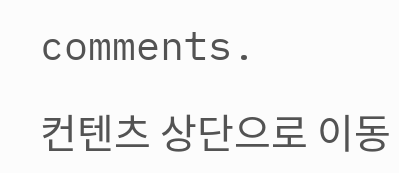comments.

컨텐츠 상단으로 이동